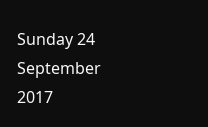Sunday 24 September 2017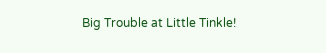Big Trouble at Little Tinkle!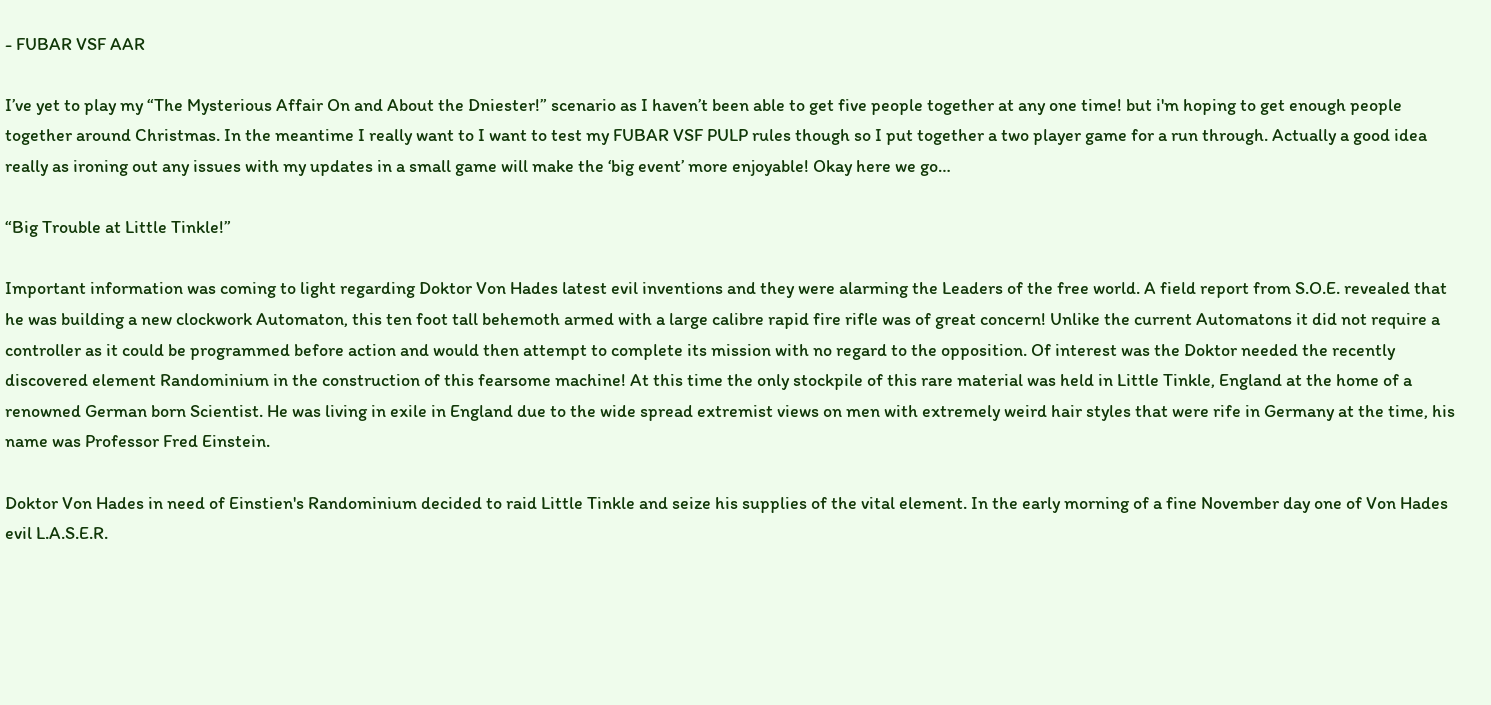- FUBAR VSF AAR

I’ve yet to play my “The Mysterious Affair On and About the Dniester!” scenario as I haven’t been able to get five people together at any one time! but i'm hoping to get enough people together around Christmas. In the meantime I really want to I want to test my FUBAR VSF PULP rules though so I put together a two player game for a run through. Actually a good idea really as ironing out any issues with my updates in a small game will make the ‘big event’ more enjoyable! Okay here we go…

“Big Trouble at Little Tinkle!”

Important information was coming to light regarding Doktor Von Hades latest evil inventions and they were alarming the Leaders of the free world. A field report from S.O.E. revealed that he was building a new clockwork Automaton, this ten foot tall behemoth armed with a large calibre rapid fire rifle was of great concern! Unlike the current Automatons it did not require a controller as it could be programmed before action and would then attempt to complete its mission with no regard to the opposition. Of interest was the Doktor needed the recently discovered element Randominium in the construction of this fearsome machine! At this time the only stockpile of this rare material was held in Little Tinkle, England at the home of a renowned German born Scientist. He was living in exile in England due to the wide spread extremist views on men with extremely weird hair styles that were rife in Germany at the time, his name was Professor Fred Einstein.

Doktor Von Hades in need of Einstien's Randominium decided to raid Little Tinkle and seize his supplies of the vital element. In the early morning of a fine November day one of Von Hades evil L.A.S.E.R.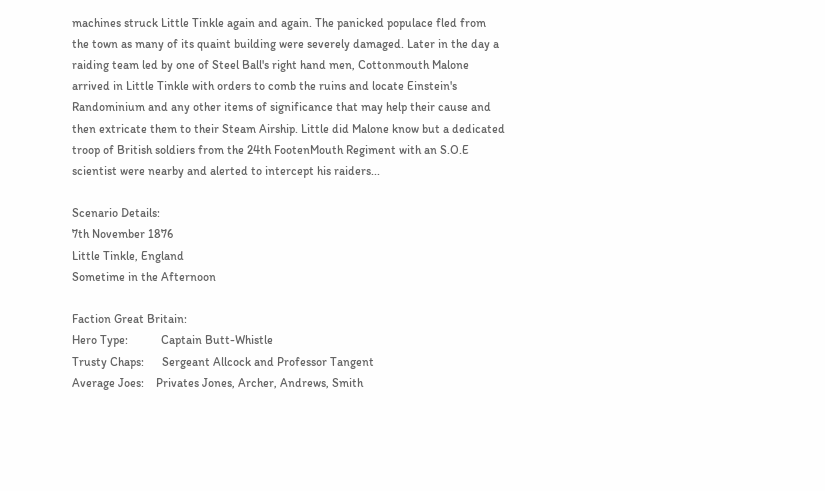machines struck Little Tinkle again and again. The panicked populace fled from the town as many of its quaint building were severely damaged. Later in the day a raiding team led by one of Steel Ball's right hand men, Cottonmouth Malone arrived in Little Tinkle with orders to comb the ruins and locate Einstein's Randominium and any other items of significance that may help their cause and then extricate them to their Steam Airship. Little did Malone know but a dedicated troop of British soldiers from the 24th FootenMouth Regiment with an S.O.E scientist were nearby and alerted to intercept his raiders...

Scenario Details:
7th November 1876
Little Tinkle, England
Sometime in the Afternoon

Faction Great Britain:
Hero Type:           Captain Butt-Whistle
Trusty Chaps:      Sergeant Allcock and Professor Tangent
Average Joes:    Privates Jones, Archer, Andrews, Smith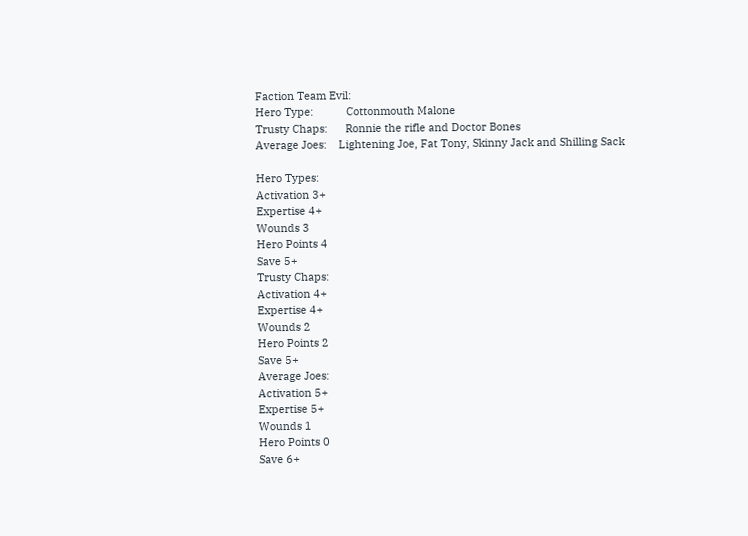Faction Team Evil:
Hero Type:           Cottonmouth Malone
Trusty Chaps:      Ronnie the rifle and Doctor Bones
Average Joes:    Lightening Joe, Fat Tony, Skinny Jack and Shilling Sack

Hero Types:
Activation 3+
Expertise 4+
Wounds 3
Hero Points 4
Save 5+
Trusty Chaps:
Activation 4+
Expertise 4+
Wounds 2
Hero Points 2
Save 5+
Average Joes:
Activation 5+
Expertise 5+
Wounds 1
Hero Points 0
Save 6+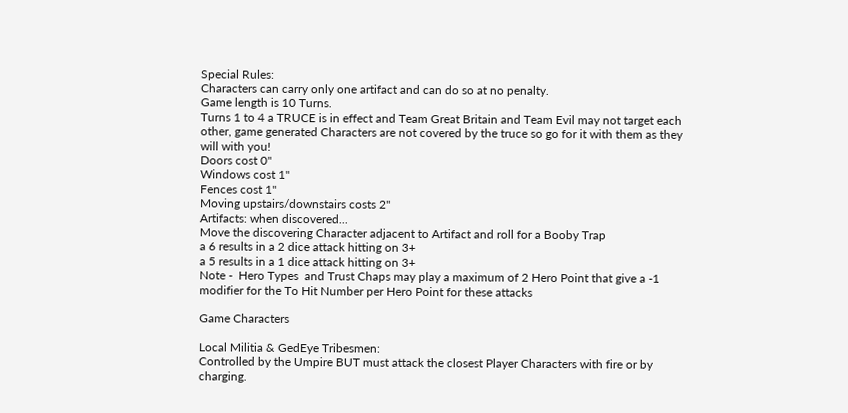Special Rules:
Characters can carry only one artifact and can do so at no penalty.
Game length is 10 Turns.
Turns 1 to 4 a TRUCE is in effect and Team Great Britain and Team Evil may not target each other, game generated Characters are not covered by the truce so go for it with them as they will with you!
Doors cost 0"
Windows cost 1"
Fences cost 1"
Moving upstairs/downstairs costs 2"
Artifacts: when discovered...
Move the discovering Character adjacent to Artifact and roll for a Booby Trap
a 6 results in a 2 dice attack hitting on 3+
a 5 results in a 1 dice attack hitting on 3+
Note -  Hero Types  and Trust Chaps may play a maximum of 2 Hero Point that give a -1 modifier for the To Hit Number per Hero Point for these attacks

Game Characters

Local Militia & GedEye Tribesmen:
Controlled by the Umpire BUT must attack the closest Player Characters with fire or by charging.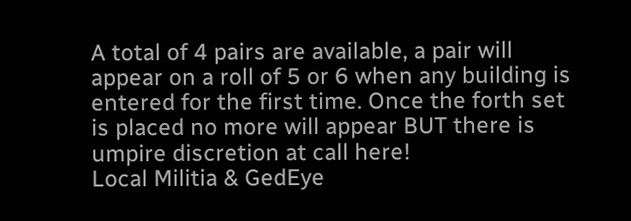A total of 4 pairs are available, a pair will appear on a roll of 5 or 6 when any building is entered for the first time. Once the forth set is placed no more will appear BUT there is umpire discretion at call here!
Local Militia & GedEye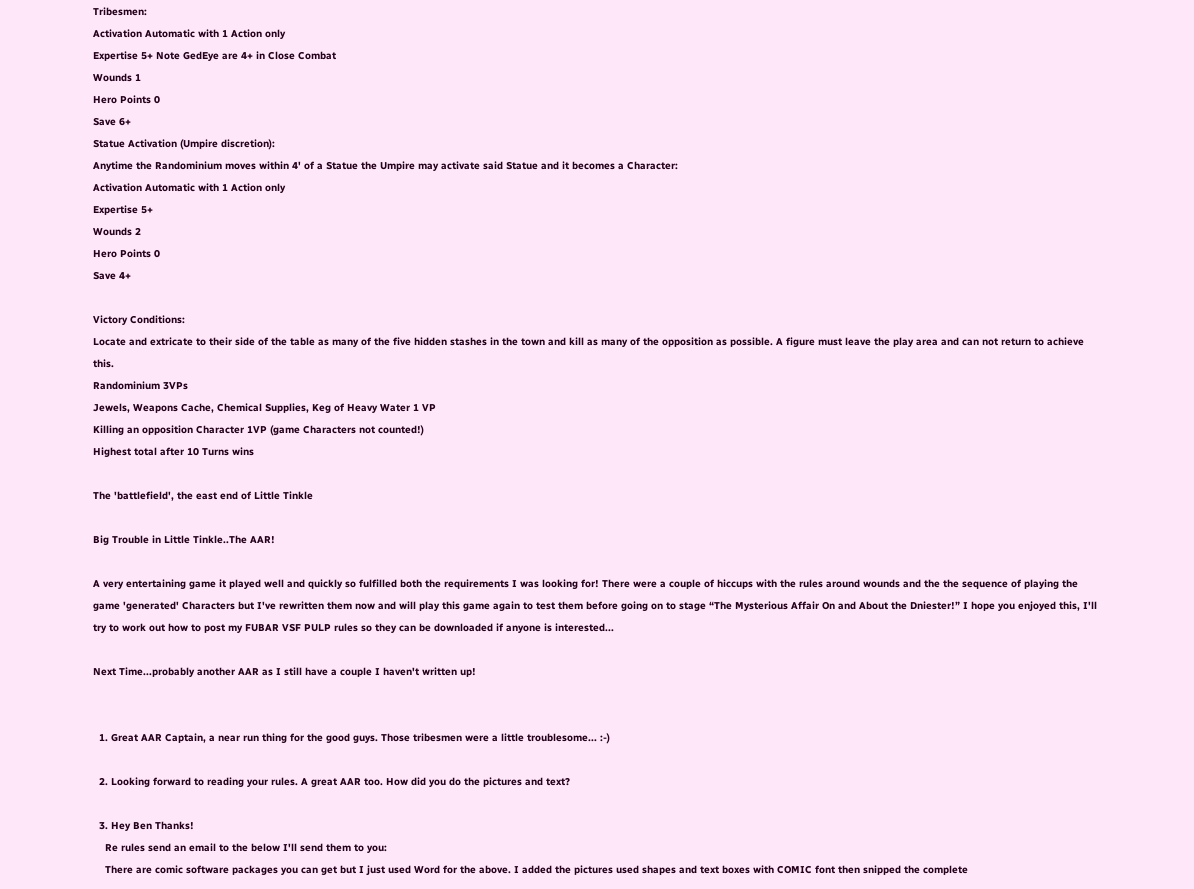Tribesmen:
Activation Automatic with 1 Action only
Expertise 5+ Note GedEye are 4+ in Close Combat
Wounds 1
Hero Points 0
Save 6+
Statue Activation (Umpire discretion):
Anytime the Randominium moves within 4' of a Statue the Umpire may activate said Statue and it becomes a Character:
Activation Automatic with 1 Action only
Expertise 5+
Wounds 2
Hero Points 0
Save 4+

Victory Conditions:
Locate and extricate to their side of the table as many of the five hidden stashes in the town and kill as many of the opposition as possible. A figure must leave the play area and can not return to achieve this.
Randominium 3VPs
Jewels, Weapons Cache, Chemical Supplies, Keg of Heavy Water 1 VP
Killing an opposition Character 1VP (game Characters not counted!)
Highest total after 10 Turns wins

The 'battlefield', the east end of Little Tinkle

Big Trouble in Little Tinkle..The AAR!

A very entertaining game it played well and quickly so fulfilled both the requirements I was looking for! There were a couple of hiccups with the rules around wounds and the the sequence of playing the game 'generated' Characters but I've rewritten them now and will play this game again to test them before going on to stage “The Mysterious Affair On and About the Dniester!” I hope you enjoyed this, I'll try to work out how to post my FUBAR VSF PULP rules so they can be downloaded if anyone is interested...

Next Time...probably another AAR as I still have a couple I haven't written up!


  1. Great AAR Captain, a near run thing for the good guys. Those tribesmen were a little troublesome... :-)

  2. Looking forward to reading your rules. A great AAR too. How did you do the pictures and text?

  3. Hey Ben Thanks!
    Re rules send an email to the below I'll send them to you:
    There are comic software packages you can get but I just used Word for the above. I added the pictures used shapes and text boxes with COMIC font then snipped the complete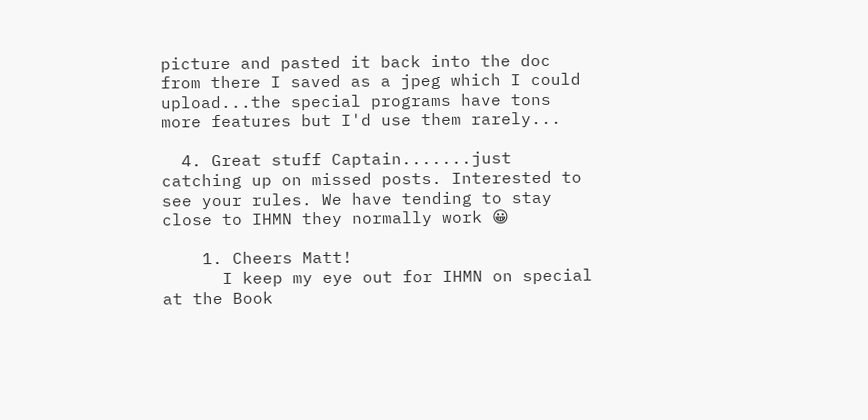picture and pasted it back into the doc from there I saved as a jpeg which I could upload...the special programs have tons more features but I'd use them rarely...

  4. Great stuff Captain.......just catching up on missed posts. Interested to see your rules. We have tending to stay close to IHMN they normally work 😀

    1. Cheers Matt!
      I keep my eye out for IHMN on special at the Book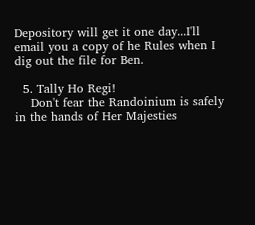Depository will get it one day...I'll email you a copy of he Rules when I dig out the file for Ben.

  5. Tally Ho Regi!
    Don't fear the Randoinium is safely in the hands of Her Majesties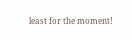least for the moment!